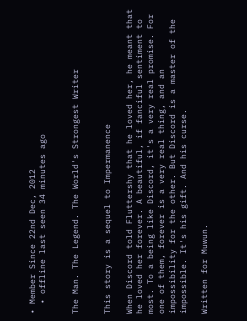• Member Since 22nd Dec, 2012
  • offline last seen 34 minutes ago


The Man. The Legend. The World's Strongest Writer


This story is a sequel to Impermanence

When Discord told Fluttershy that he loved her, he meant that he loved her forever. A beautiful, if fanciful sentiment to most. To a being like Discord, it's a very real promise. For one of them, forever is a very real thing, and an impossibility for the other. But Discord is a master of the impossible. It's his gift. And his curse.

Written for Muwun.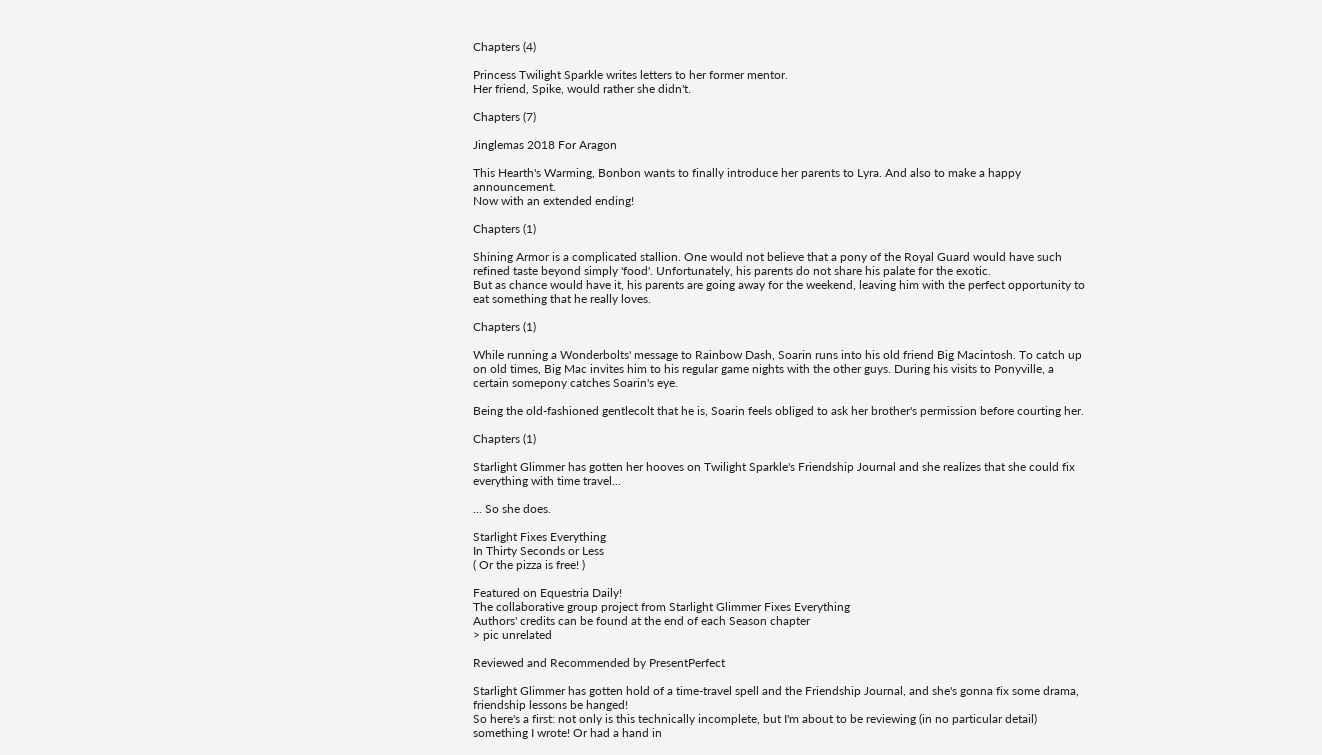Chapters (4)

Princess Twilight Sparkle writes letters to her former mentor.
Her friend, Spike, would rather she didn't.

Chapters (7)

Jinglemas 2018 For Aragon

This Hearth's Warming, Bonbon wants to finally introduce her parents to Lyra. And also to make a happy announcement.
Now with an extended ending!

Chapters (1)

Shining Armor is a complicated stallion. One would not believe that a pony of the Royal Guard would have such refined taste beyond simply 'food'. Unfortunately, his parents do not share his palate for the exotic.
But as chance would have it, his parents are going away for the weekend, leaving him with the perfect opportunity to eat something that he really loves.

Chapters (1)

While running a Wonderbolts' message to Rainbow Dash, Soarin runs into his old friend Big Macintosh. To catch up on old times, Big Mac invites him to his regular game nights with the other guys. During his visits to Ponyville, a certain somepony catches Soarin's eye.

Being the old-fashioned gentlecolt that he is, Soarin feels obliged to ask her brother's permission before courting her.

Chapters (1)

Starlight Glimmer has gotten her hooves on Twilight Sparkle's Friendship Journal and she realizes that she could fix everything with time travel...

... So she does.

Starlight Fixes Everything
In Thirty Seconds or Less
( Or the pizza is free! )

Featured on Equestria Daily!
The collaborative group project from Starlight Glimmer Fixes Everything
Authors' credits can be found at the end of each Season chapter
> pic unrelated

Reviewed and Recommended by PresentPerfect

Starlight Glimmer has gotten hold of a time-travel spell and the Friendship Journal, and she's gonna fix some drama, friendship lessons be hanged!
So here's a first: not only is this technically incomplete, but I'm about to be reviewing (in no particular detail) something I wrote! Or had a hand in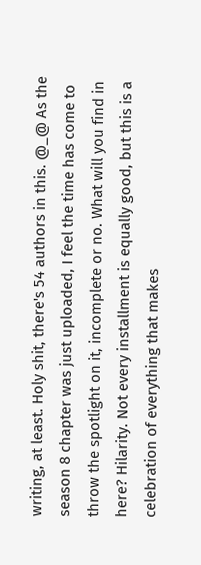writing, at least. Holy shit, there's 54 authors in this. @_@ As the season 8 chapter was just uploaded, I feel the time has come to throw the spotlight on it, incomplete or no. What will you find in here? Hilarity. Not every installment is equally good, but this is a celebration of everything that makes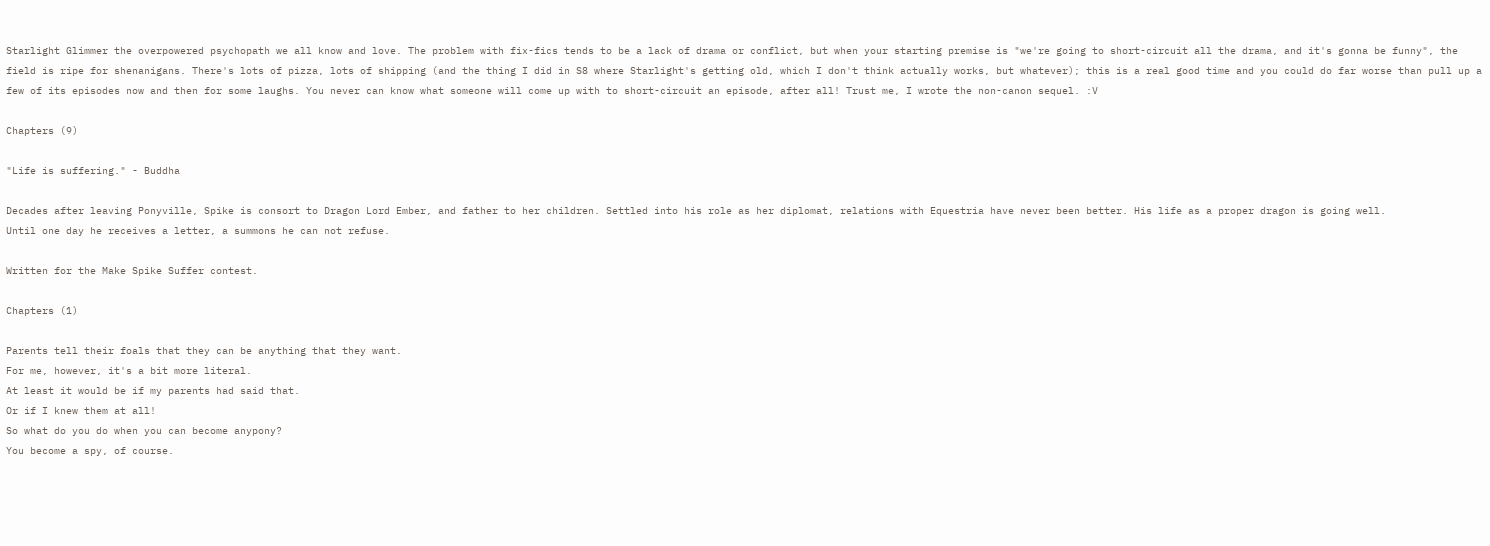Starlight Glimmer the overpowered psychopath we all know and love. The problem with fix-fics tends to be a lack of drama or conflict, but when your starting premise is "we're going to short-circuit all the drama, and it's gonna be funny", the field is ripe for shenanigans. There's lots of pizza, lots of shipping (and the thing I did in S8 where Starlight's getting old, which I don't think actually works, but whatever); this is a real good time and you could do far worse than pull up a few of its episodes now and then for some laughs. You never can know what someone will come up with to short-circuit an episode, after all! Trust me, I wrote the non-canon sequel. :V

Chapters (9)

"Life is suffering." - Buddha

Decades after leaving Ponyville, Spike is consort to Dragon Lord Ember, and father to her children. Settled into his role as her diplomat, relations with Equestria have never been better. His life as a proper dragon is going well.
Until one day he receives a letter, a summons he can not refuse.

Written for the Make Spike Suffer contest.

Chapters (1)

Parents tell their foals that they can be anything that they want.
For me, however, it's a bit more literal.
At least it would be if my parents had said that.
Or if I knew them at all!
So what do you do when you can become anypony?
You become a spy, of course.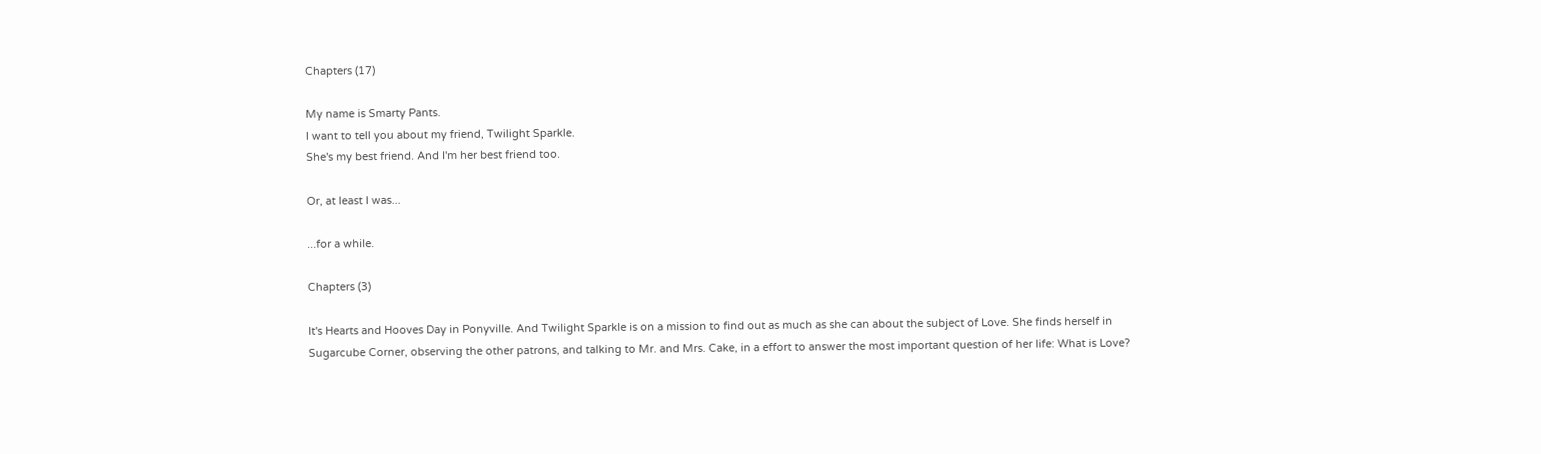Chapters (17)

My name is Smarty Pants.
I want to tell you about my friend, Twilight Sparkle.
She's my best friend. And I'm her best friend too.

Or, at least I was...

...for a while.

Chapters (3)

It's Hearts and Hooves Day in Ponyville. And Twilight Sparkle is on a mission to find out as much as she can about the subject of Love. She finds herself in Sugarcube Corner, observing the other patrons, and talking to Mr. and Mrs. Cake, in a effort to answer the most important question of her life: What is Love?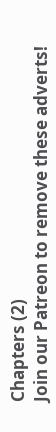Chapters (2)
Join our Patreon to remove these adverts!